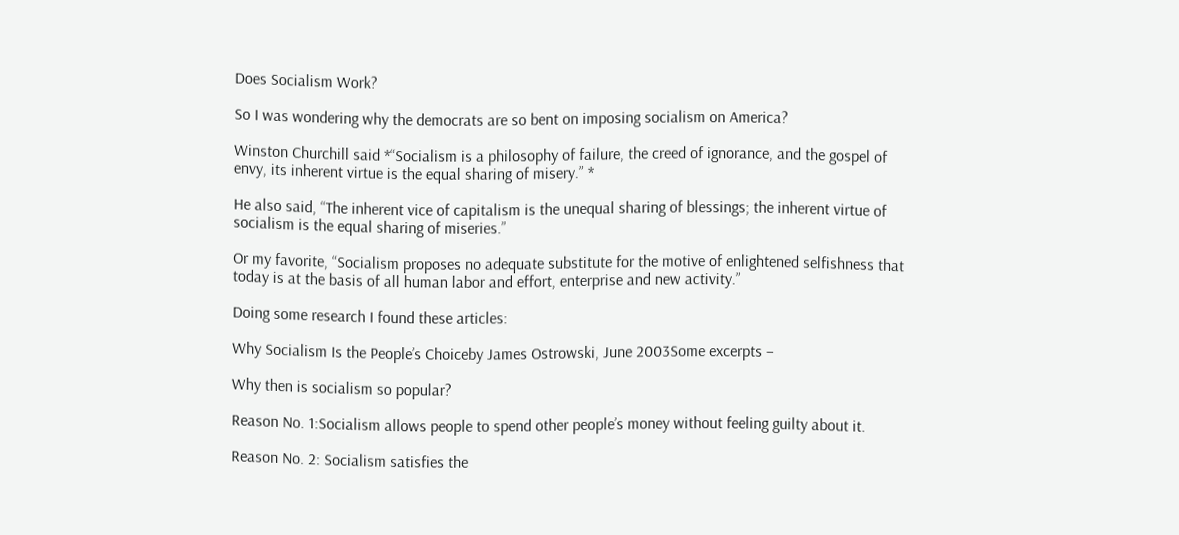Does Socialism Work?

So I was wondering why the democrats are so bent on imposing socialism on America?

Winston Churchill said *“Socialism is a philosophy of failure, the creed of ignorance, and the gospel of envy, its inherent virtue is the equal sharing of misery.” *

He also said, “The inherent vice of capitalism is the unequal sharing of blessings; the inherent virtue of socialism is the equal sharing of miseries.”

Or my favorite, “Socialism proposes no adequate substitute for the motive of enlightened selfishness that today is at the basis of all human labor and effort, enterprise and new activity.”

Doing some research I found these articles:

Why Socialism Is the People’s Choiceby James Ostrowski, June 2003Some excerpts –

Why then is socialism so popular?

Reason No. 1:Socialism allows people to spend other people’s money without feeling guilty about it.

Reason No. 2: Socialism satisfies the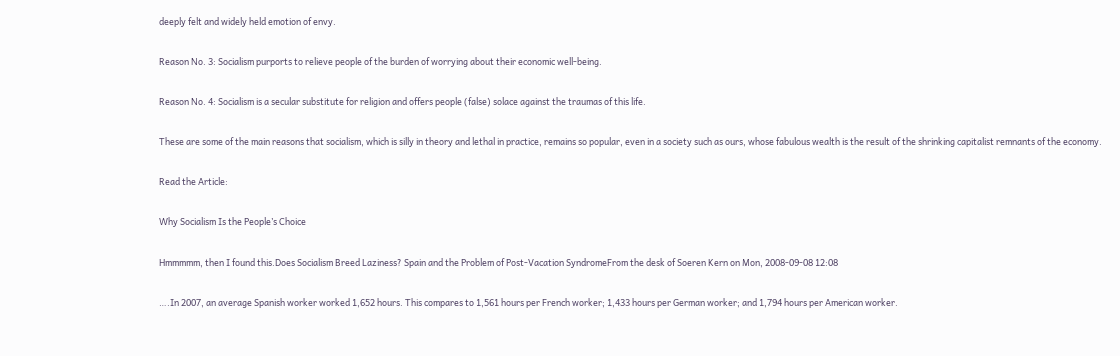deeply felt and widely held emotion of envy.

Reason No. 3: Socialism purports to relieve people of the burden of worrying about their economic well-being.

Reason No. 4: Socialism is a secular substitute for religion and offers people (false) solace against the traumas of this life.

These are some of the main reasons that socialism, which is silly in theory and lethal in practice, remains so popular, even in a society such as ours, whose fabulous wealth is the result of the shrinking capitalist remnants of the economy.

Read the Article:

Why Socialism Is the People’s Choice

Hmmmmm, then I found this.Does Socialism Breed Laziness? Spain and the Problem of Post-Vacation SyndromeFrom the desk of Soeren Kern on Mon, 2008-09-08 12:08

….In 2007, an average Spanish worker worked 1,652 hours. This compares to 1,561 hours per French worker; 1,433 hours per German worker; and 1,794 hours per American worker.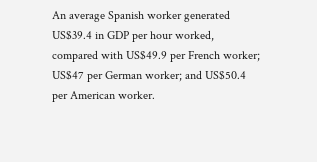An average Spanish worker generated US$39.4 in GDP per hour worked, compared with US$49.9 per French worker; US$47 per German worker; and US$50.4 per American worker.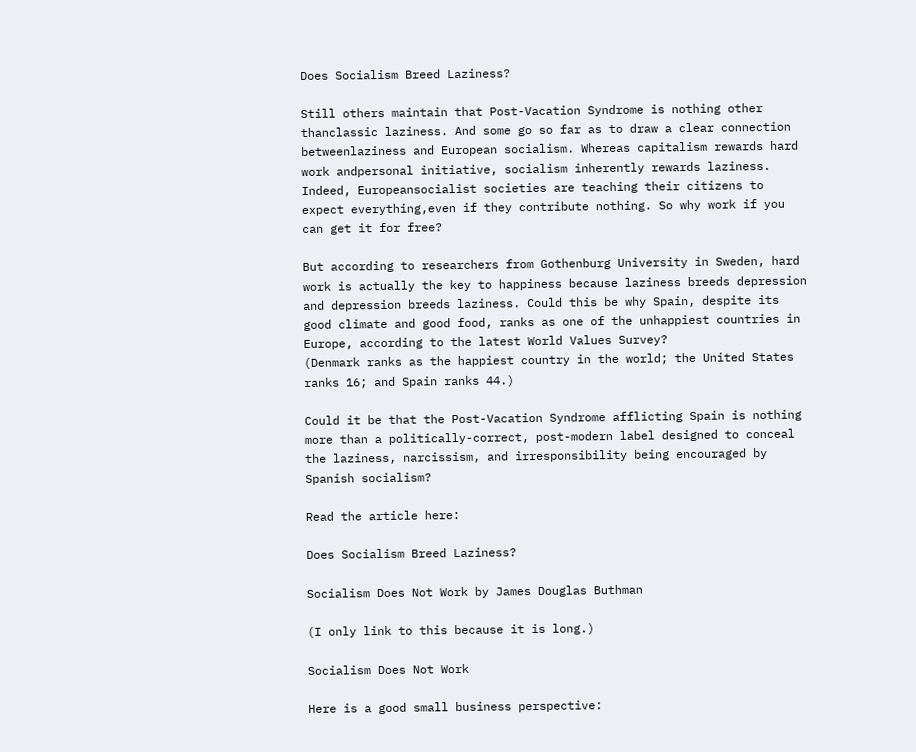Does Socialism Breed Laziness?

Still others maintain that Post-Vacation Syndrome is nothing other thanclassic laziness. And some go so far as to draw a clear connection betweenlaziness and European socialism. Whereas capitalism rewards hard work andpersonal initiative, socialism inherently rewards laziness. Indeed, Europeansocialist societies are teaching their citizens to expect everything,even if they contribute nothing. So why work if you can get it for free?

But according to researchers from Gothenburg University in Sweden, hard work is actually the key to happiness because laziness breeds depression and depression breeds laziness. Could this be why Spain, despite its good climate and good food, ranks as one of the unhappiest countries in Europe, according to the latest World Values Survey?
(Denmark ranks as the happiest country in the world; the United States ranks 16; and Spain ranks 44.)

Could it be that the Post-Vacation Syndrome afflicting Spain is nothing more than a politically-correct, post-modern label designed to conceal the laziness, narcissism, and irresponsibility being encouraged by Spanish socialism?

Read the article here:

Does Socialism Breed Laziness?

Socialism Does Not Work by James Douglas Buthman

(I only link to this because it is long.)

Socialism Does Not Work

Here is a good small business perspective: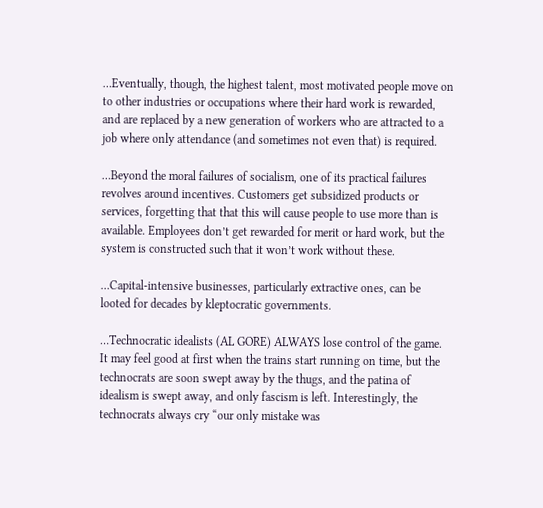…Eventually, though, the highest talent, most motivated people move on to other industries or occupations where their hard work is rewarded, and are replaced by a new generation of workers who are attracted to a job where only attendance (and sometimes not even that) is required.

…Beyond the moral failures of socialism, one of its practical failures revolves around incentives. Customers get subsidized products or services, forgetting that that this will cause people to use more than is available. Employees don’t get rewarded for merit or hard work, but the system is constructed such that it won’t work without these.

…Capital-intensive businesses, particularly extractive ones, can be looted for decades by kleptocratic governments.

…Technocratic idealists (AL GORE) ALWAYS lose control of the game. It may feel good at first when the trains start running on time, but the technocrats are soon swept away by the thugs, and the patina of idealism is swept away, and only fascism is left. Interestingly, the technocrats always cry “our only mistake was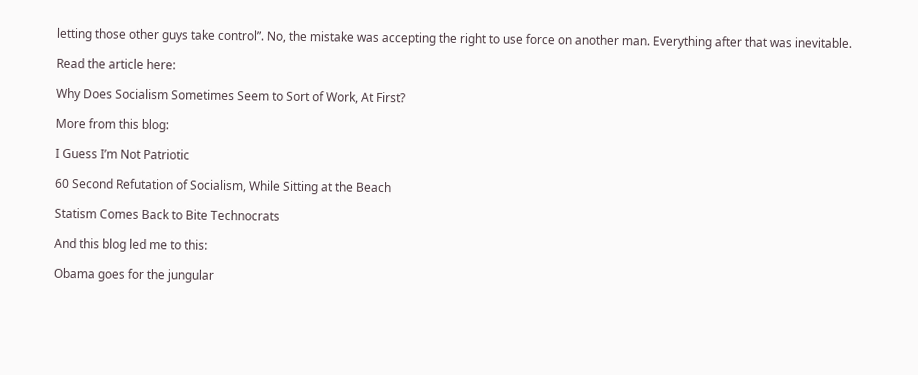letting those other guys take control”. No, the mistake was accepting the right to use force on another man. Everything after that was inevitable.

Read the article here:

Why Does Socialism Sometimes Seem to Sort of Work, At First?

More from this blog:

I Guess I’m Not Patriotic

60 Second Refutation of Socialism, While Sitting at the Beach

Statism Comes Back to Bite Technocrats

And this blog led me to this:

Obama goes for the jungular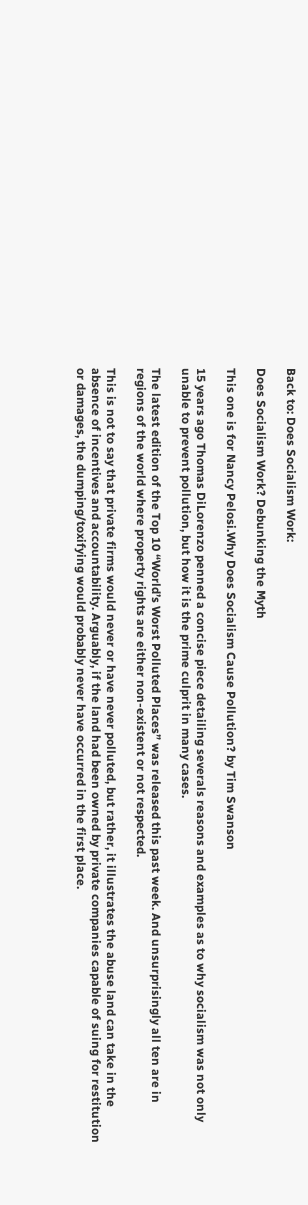Back to: Does Socialism Work:

Does Socialism Work? Debunking the Myth

This one is for Nancy Pelosi.Why Does Socialism Cause Pollution? by Tim Swanson

15 years ago Thomas DiLorenzo penned a concise piece detailing severals reasons and examples as to why socialism was not only unable to prevent pollution, but how it is the prime culprit in many cases.

The latest edition of the Top 10 “World’s Worst Polluted Places” was released this past week. And unsurprisingly all ten are in regions of the world where property rights are either non-existent or not respected.

This is not to say that private firms would never or have never polluted, but rather, it illustrates the abuse land can take in the absence of incentives and accountability. Arguably, if the land had been owned by private companies capable of suing for restitution or damages, the dumping/toxifying would probably never have occurred in the first place.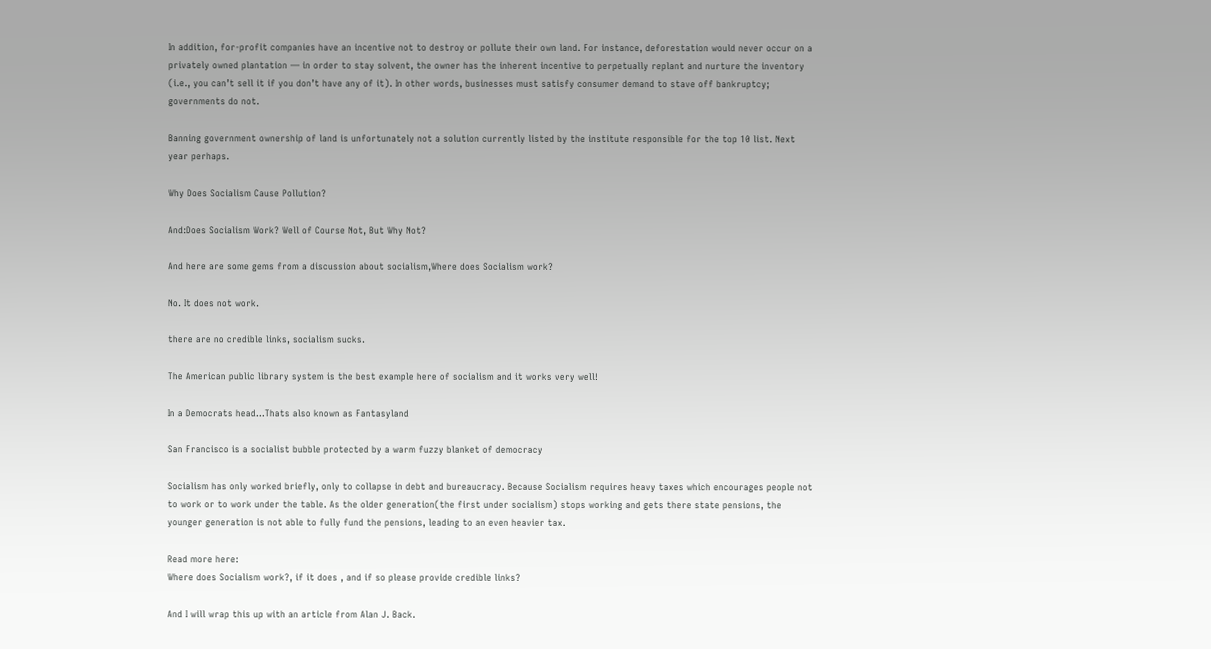In addition, for-profit companies have an incentive not to destroy or pollute their own land. For instance, deforestation would never occur on a privately owned plantation — in order to stay solvent, the owner has the inherent incentive to perpetually replant and nurture the inventory (i.e., you can’t sell it if you don’t have any of it). In other words, businesses must satisfy consumer demand to stave off bankruptcy; governments do not.

Banning government ownership of land is unfortunately not a solution currently listed by the institute responsible for the top 10 list. Next year perhaps.

Why Does Socialism Cause Pollution?

And:Does Socialism Work? Well of Course Not, But Why Not?

And here are some gems from a discussion about socialism,Where does Socialism work?

No. It does not work.

there are no credible links, socialism sucks.

The American public library system is the best example here of socialism and it works very well!

In a Democrats head…Thats also known as Fantasyland

San Francisco is a socialist bubble protected by a warm fuzzy blanket of democracy

Socialism has only worked briefly, only to collapse in debt and bureaucracy. Because Socialism requires heavy taxes which encourages people not to work or to work under the table. As the older generation(the first under socialism) stops working and gets there state pensions, the younger generation is not able to fully fund the pensions, leading to an even heavier tax.

Read more here:
Where does Socialism work?, if it does , and if so please provide credible links?

And I will wrap this up with an article from Alan J. Back.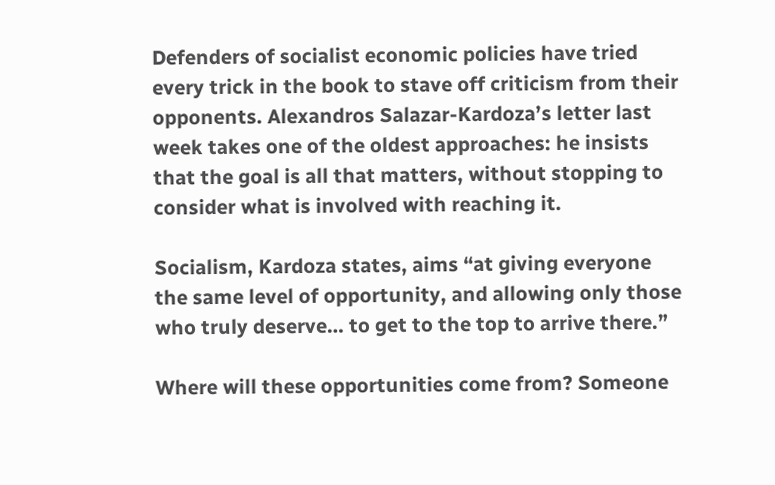Defenders of socialist economic policies have tried every trick in the book to stave off criticism from their opponents. Alexandros Salazar-Kardoza’s letter last week takes one of the oldest approaches: he insists that the goal is all that matters, without stopping to consider what is involved with reaching it.

Socialism, Kardoza states, aims “at giving everyone the same level of opportunity, and allowing only those who truly deserve… to get to the top to arrive there.”

Where will these opportunities come from? Someone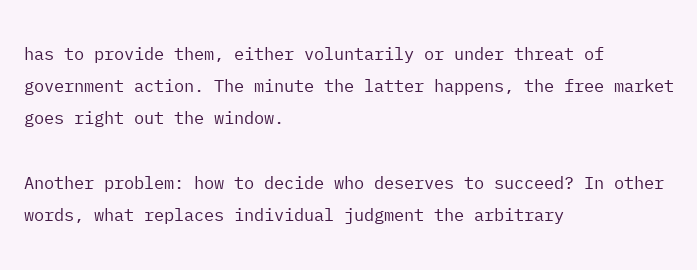has to provide them, either voluntarily or under threat of government action. The minute the latter happens, the free market goes right out the window.

Another problem: how to decide who deserves to succeed? In other words, what replaces individual judgment the arbitrary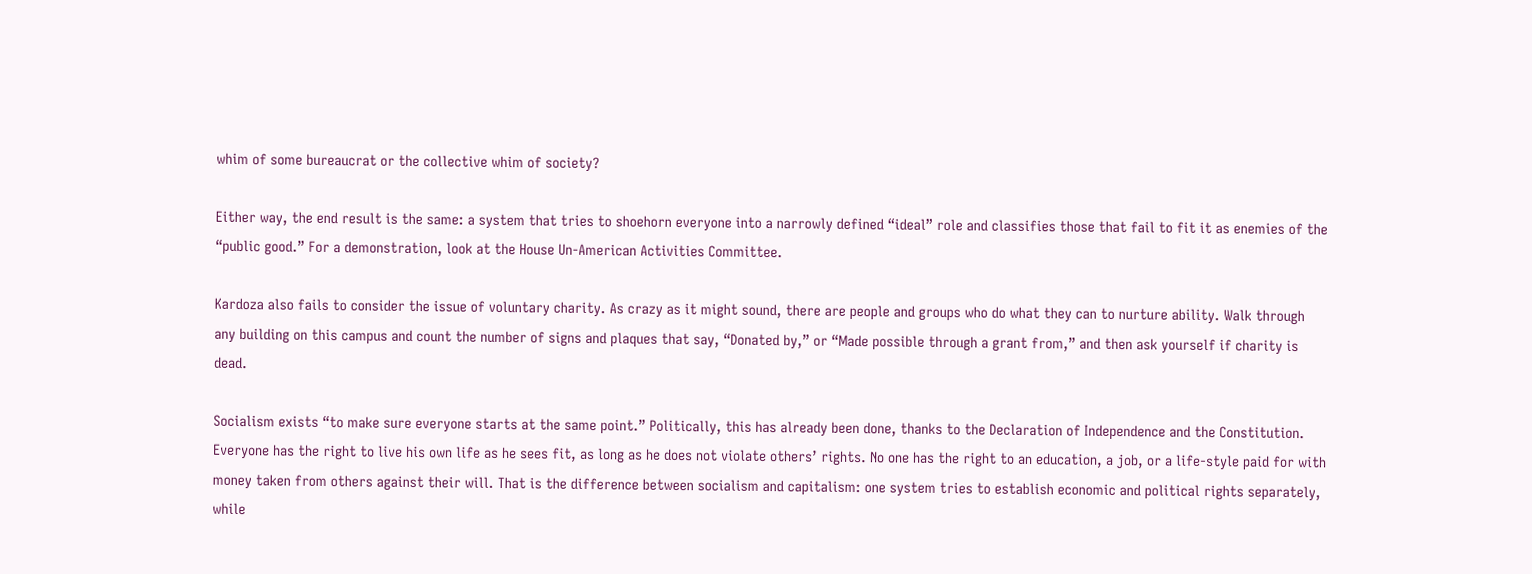whim of some bureaucrat or the collective whim of society?

Either way, the end result is the same: a system that tries to shoehorn everyone into a narrowly defined “ideal” role and classifies those that fail to fit it as enemies of the “public good.” For a demonstration, look at the House Un-American Activities Committee.

Kardoza also fails to consider the issue of voluntary charity. As crazy as it might sound, there are people and groups who do what they can to nurture ability. Walk through any building on this campus and count the number of signs and plaques that say, “Donated by,” or “Made possible through a grant from,” and then ask yourself if charity is dead.

Socialism exists “to make sure everyone starts at the same point.” Politically, this has already been done, thanks to the Declaration of Independence and the Constitution. Everyone has the right to live his own life as he sees fit, as long as he does not violate others’ rights. No one has the right to an education, a job, or a life-style paid for with money taken from others against their will. That is the difference between socialism and capitalism: one system tries to establish economic and political rights separately, while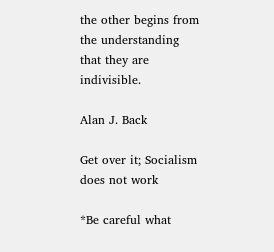the other begins from the understanding that they are indivisible.

Alan J. Back

Get over it; Socialism does not work

*Be careful what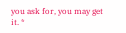you ask for, you may get it. *